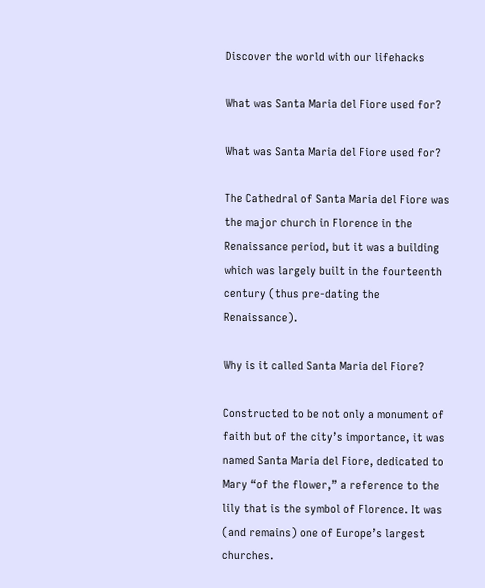Discover the world with our lifehacks

What was Santa Maria del Fiore used for?

What was Santa Maria del Fiore used for?

The Cathedral of Santa Maria del Fiore was the major church in Florence in the Renaissance period, but it was a building which was largely built in the fourteenth century (thus pre-dating the Renaissance).

Why is it called Santa Maria del Fiore?

Constructed to be not only a monument of faith but of the city’s importance, it was named Santa Maria del Fiore, dedicated to Mary “of the flower,” a reference to the lily that is the symbol of Florence. It was (and remains) one of Europe’s largest churches.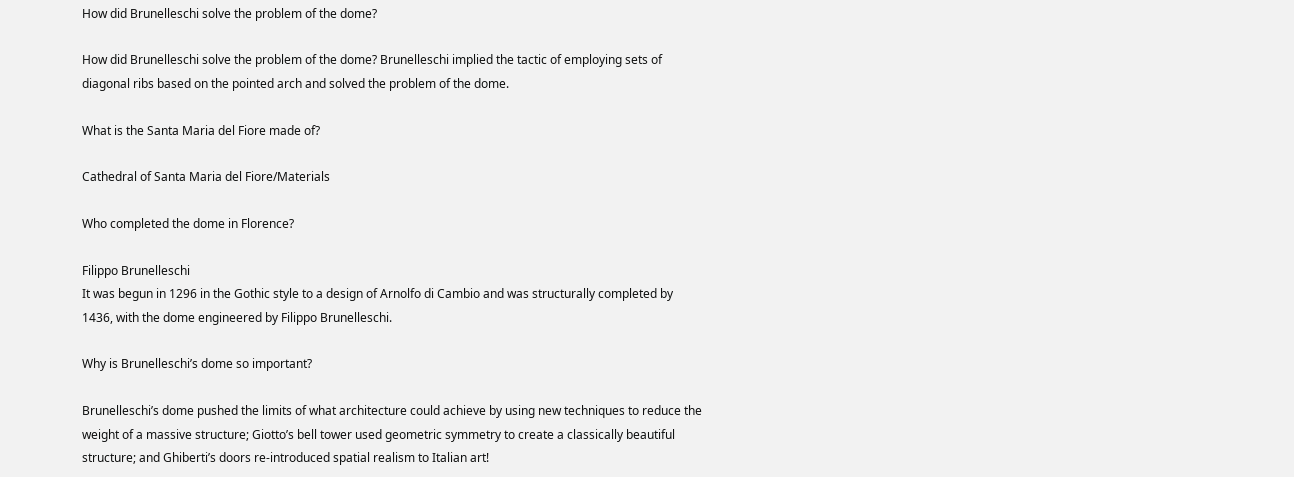How did Brunelleschi solve the problem of the dome?

How did Brunelleschi solve the problem of the dome? Brunelleschi implied the tactic of employing sets of diagonal ribs based on the pointed arch and solved the problem of the dome.

What is the Santa Maria del Fiore made of?

Cathedral of Santa Maria del Fiore/Materials

Who completed the dome in Florence?

Filippo Brunelleschi
It was begun in 1296 in the Gothic style to a design of Arnolfo di Cambio and was structurally completed by 1436, with the dome engineered by Filippo Brunelleschi.

Why is Brunelleschi’s dome so important?

Brunelleschi’s dome pushed the limits of what architecture could achieve by using new techniques to reduce the weight of a massive structure; Giotto’s bell tower used geometric symmetry to create a classically beautiful structure; and Ghiberti’s doors re-introduced spatial realism to Italian art!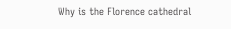Why is the Florence cathedral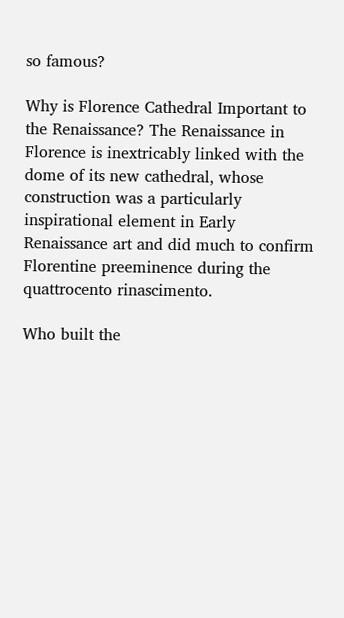so famous?

Why is Florence Cathedral Important to the Renaissance? The Renaissance in Florence is inextricably linked with the dome of its new cathedral, whose construction was a particularly inspirational element in Early Renaissance art and did much to confirm Florentine preeminence during the quattrocento rinascimento.

Who built the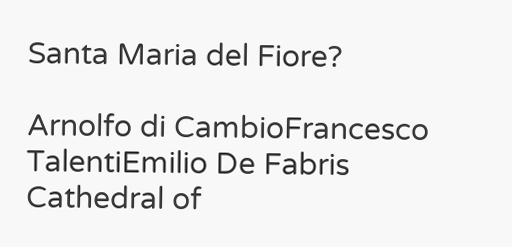Santa Maria del Fiore?

Arnolfo di CambioFrancesco TalentiEmilio De Fabris
Cathedral of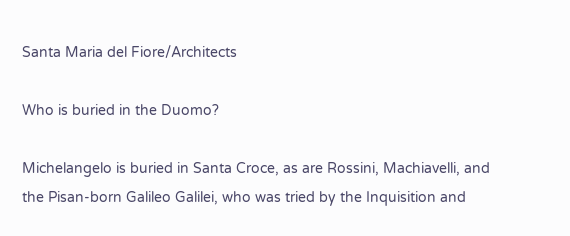Santa Maria del Fiore/Architects

Who is buried in the Duomo?

Michelangelo is buried in Santa Croce, as are Rossini, Machiavelli, and the Pisan-born Galileo Galilei, who was tried by the Inquisition and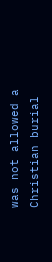was not allowed a Christian burial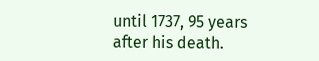until 1737, 95 years after his death.